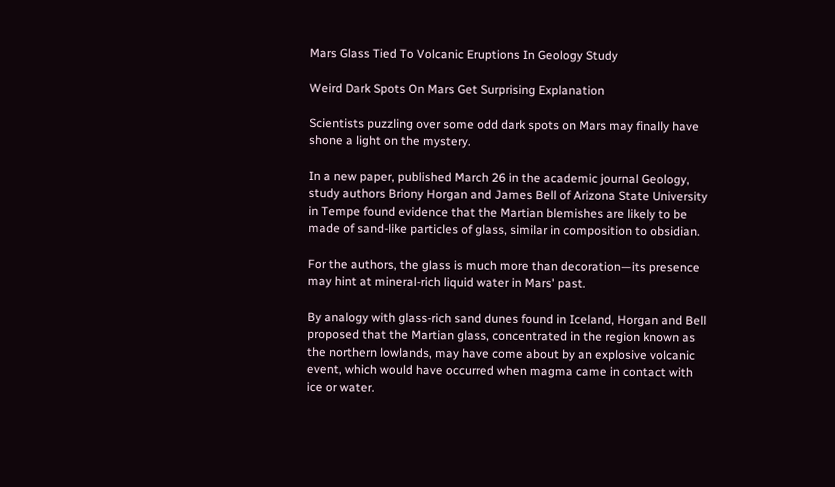Mars Glass Tied To Volcanic Eruptions In Geology Study

Weird Dark Spots On Mars Get Surprising Explanation

Scientists puzzling over some odd dark spots on Mars may finally have shone a light on the mystery.

In a new paper, published March 26 in the academic journal Geology, study authors Briony Horgan and James Bell of Arizona State University in Tempe found evidence that the Martian blemishes are likely to be made of sand-like particles of glass, similar in composition to obsidian.

For the authors, the glass is much more than decoration—its presence may hint at mineral-rich liquid water in Mars' past.

By analogy with glass-rich sand dunes found in Iceland, Horgan and Bell proposed that the Martian glass, concentrated in the region known as the northern lowlands, may have come about by an explosive volcanic event, which would have occurred when magma came in contact with ice or water.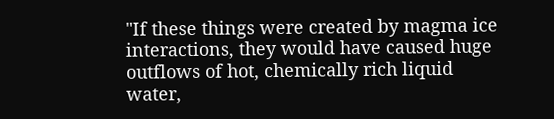"If these things were created by magma ice interactions, they would have caused huge outflows of hot, chemically rich liquid water,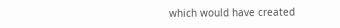which would have created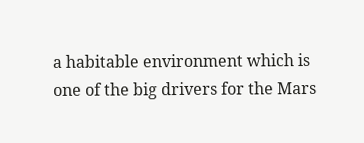a habitable environment which is one of the big drivers for the Mars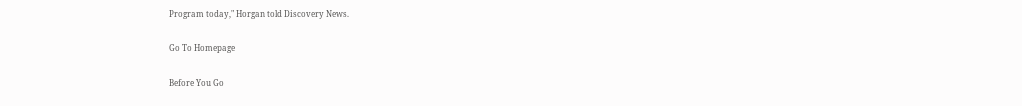Program today," Horgan told Discovery News.

Go To Homepage

Before You Go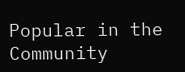Popular in the Community